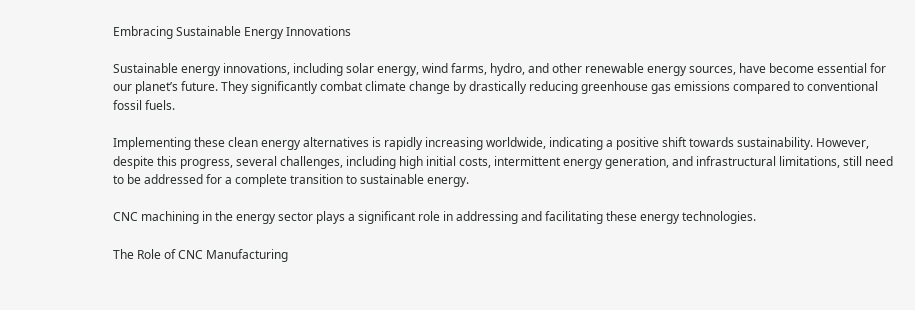Embracing Sustainable Energy Innovations

Sustainable energy innovations, including solar energy, wind farms, hydro, and other renewable energy sources, have become essential for our planet’s future. They significantly combat climate change by drastically reducing greenhouse gas emissions compared to conventional fossil fuels.

Implementing these clean energy alternatives is rapidly increasing worldwide, indicating a positive shift towards sustainability. However, despite this progress, several challenges, including high initial costs, intermittent energy generation, and infrastructural limitations, still need to be addressed for a complete transition to sustainable energy.

CNC machining in the energy sector plays a significant role in addressing and facilitating these energy technologies.

The Role of CNC Manufacturing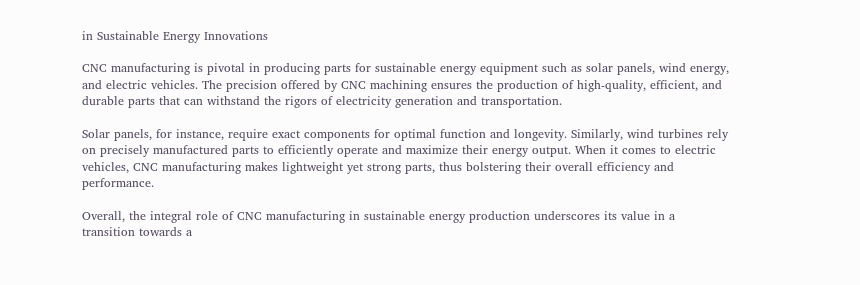in Sustainable Energy Innovations

CNC manufacturing is pivotal in producing parts for sustainable energy equipment such as solar panels, wind energy, and electric vehicles. The precision offered by CNC machining ensures the production of high-quality, efficient, and durable parts that can withstand the rigors of electricity generation and transportation.

Solar panels, for instance, require exact components for optimal function and longevity. Similarly, wind turbines rely on precisely manufactured parts to efficiently operate and maximize their energy output. When it comes to electric vehicles, CNC manufacturing makes lightweight yet strong parts, thus bolstering their overall efficiency and performance.

Overall, the integral role of CNC manufacturing in sustainable energy production underscores its value in a transition towards a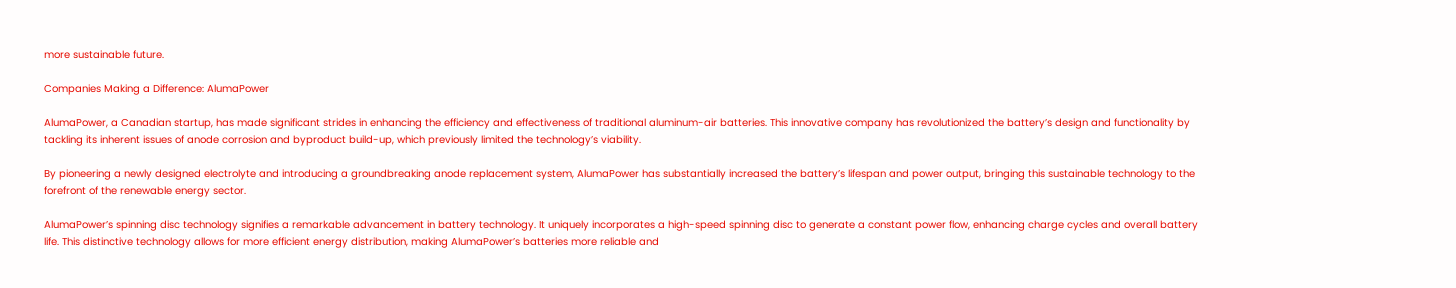more sustainable future.

Companies Making a Difference: AlumaPower

AlumaPower, a Canadian startup, has made significant strides in enhancing the efficiency and effectiveness of traditional aluminum-air batteries. This innovative company has revolutionized the battery’s design and functionality by tackling its inherent issues of anode corrosion and byproduct build-up, which previously limited the technology’s viability.

By pioneering a newly designed electrolyte and introducing a groundbreaking anode replacement system, AlumaPower has substantially increased the battery’s lifespan and power output, bringing this sustainable technology to the forefront of the renewable energy sector.

AlumaPower’s spinning disc technology signifies a remarkable advancement in battery technology. It uniquely incorporates a high-speed spinning disc to generate a constant power flow, enhancing charge cycles and overall battery life. This distinctive technology allows for more efficient energy distribution, making AlumaPower’s batteries more reliable and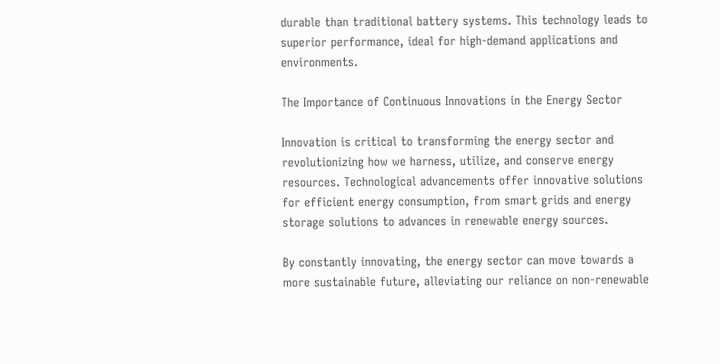durable than traditional battery systems. This technology leads to superior performance, ideal for high-demand applications and environments.

The Importance of Continuous Innovations in the Energy Sector

Innovation is critical to transforming the energy sector and revolutionizing how we harness, utilize, and conserve energy resources. Technological advancements offer innovative solutions for efficient energy consumption, from smart grids and energy storage solutions to advances in renewable energy sources.

By constantly innovating, the energy sector can move towards a more sustainable future, alleviating our reliance on non-renewable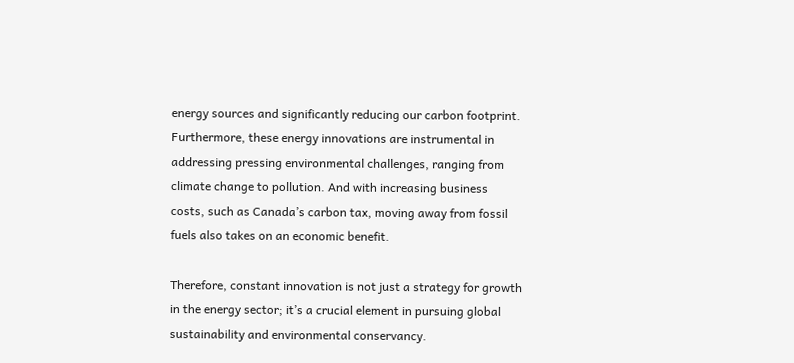energy sources and significantly reducing our carbon footprint. Furthermore, these energy innovations are instrumental in addressing pressing environmental challenges, ranging from climate change to pollution. And with increasing business costs, such as Canada’s carbon tax, moving away from fossil fuels also takes on an economic benefit.

Therefore, constant innovation is not just a strategy for growth in the energy sector; it’s a crucial element in pursuing global sustainability and environmental conservancy.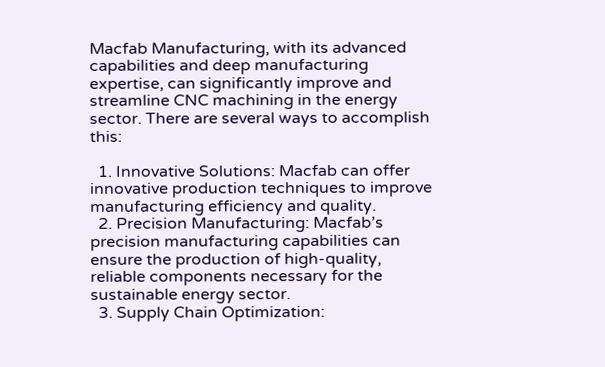Macfab Manufacturing, with its advanced capabilities and deep manufacturing expertise, can significantly improve and streamline CNC machining in the energy sector. There are several ways to accomplish this:

  1. Innovative Solutions: Macfab can offer innovative production techniques to improve manufacturing efficiency and quality.
  2. Precision Manufacturing: Macfab’s precision manufacturing capabilities can ensure the production of high-quality, reliable components necessary for the sustainable energy sector.
  3. Supply Chain Optimization: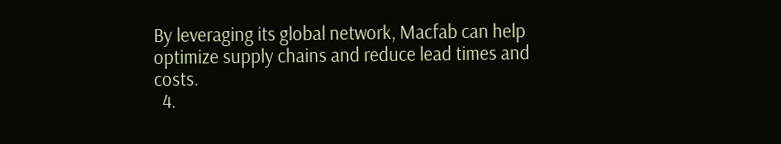By leveraging its global network, Macfab can help optimize supply chains and reduce lead times and costs.
  4.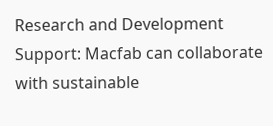Research and Development Support: Macfab can collaborate with sustainable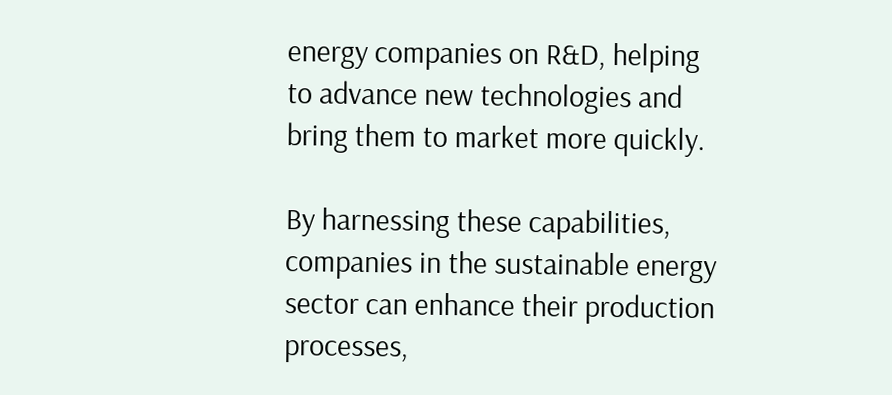energy companies on R&D, helping to advance new technologies and bring them to market more quickly.

By harnessing these capabilities, companies in the sustainable energy sector can enhance their production processes,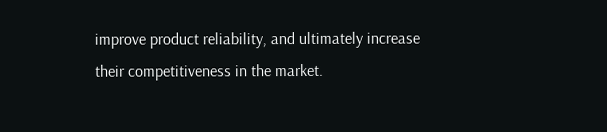improve product reliability, and ultimately increase their competitiveness in the market.